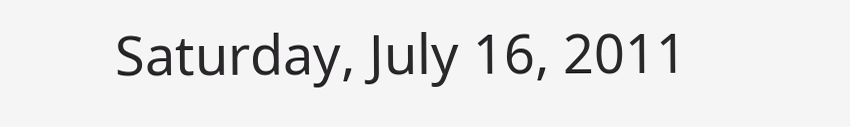Saturday, July 16, 2011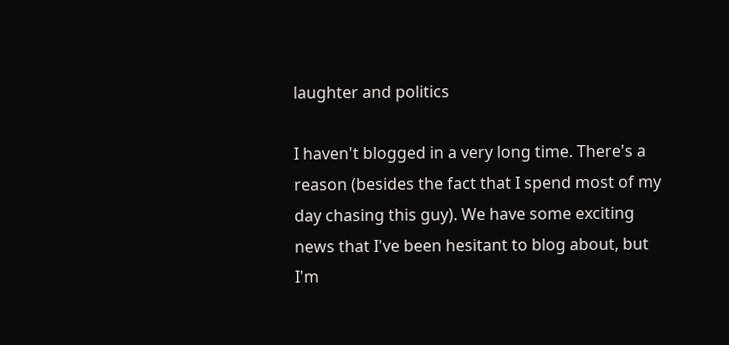laughter and politics

I haven't blogged in a very long time. There's a reason (besides the fact that I spend most of my day chasing this guy). We have some exciting news that I've been hesitant to blog about, but I'm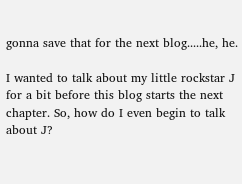gonna save that for the next blog.....he, he.

I wanted to talk about my little rockstar J for a bit before this blog starts the next chapter. So, how do I even begin to talk about J?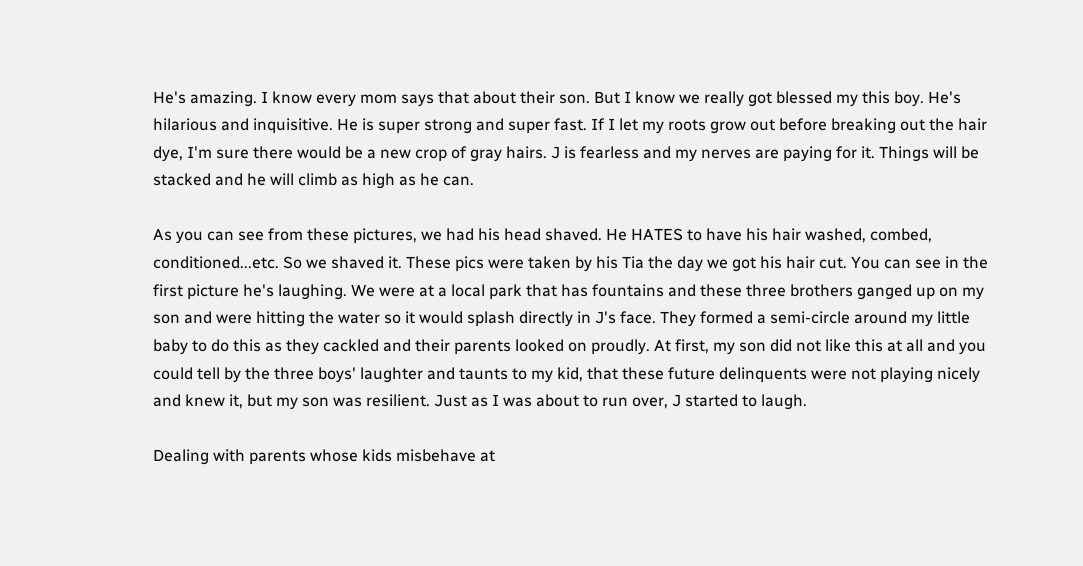He's amazing. I know every mom says that about their son. But I know we really got blessed my this boy. He's hilarious and inquisitive. He is super strong and super fast. If I let my roots grow out before breaking out the hair dye, I'm sure there would be a new crop of gray hairs. J is fearless and my nerves are paying for it. Things will be stacked and he will climb as high as he can.

As you can see from these pictures, we had his head shaved. He HATES to have his hair washed, combed, conditioned...etc. So we shaved it. These pics were taken by his Tia the day we got his hair cut. You can see in the first picture he's laughing. We were at a local park that has fountains and these three brothers ganged up on my son and were hitting the water so it would splash directly in J's face. They formed a semi-circle around my little baby to do this as they cackled and their parents looked on proudly. At first, my son did not like this at all and you could tell by the three boys' laughter and taunts to my kid, that these future delinquents were not playing nicely and knew it, but my son was resilient. Just as I was about to run over, J started to laugh.

Dealing with parents whose kids misbehave at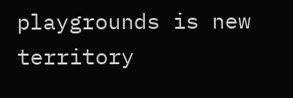playgrounds is new territory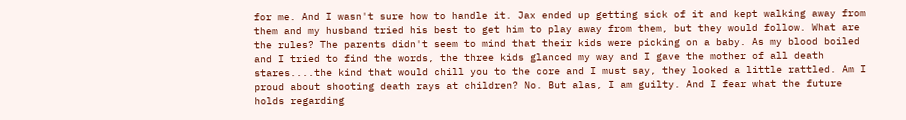for me. And I wasn't sure how to handle it. Jax ended up getting sick of it and kept walking away from them and my husband tried his best to get him to play away from them, but they would follow. What are the rules? The parents didn't seem to mind that their kids were picking on a baby. As my blood boiled and I tried to find the words, the three kids glanced my way and I gave the mother of all death stares....the kind that would chill you to the core and I must say, they looked a little rattled. Am I proud about shooting death rays at children? No. But alas, I am guilty. And I fear what the future holds regarding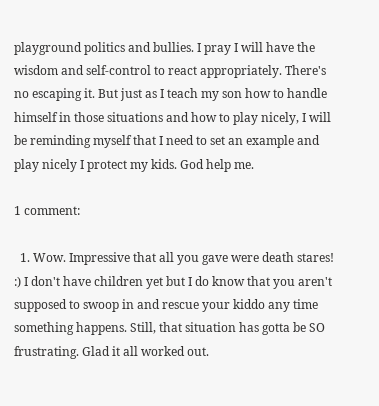playground politics and bullies. I pray I will have the wisdom and self-control to react appropriately. There's no escaping it. But just as I teach my son how to handle himself in those situations and how to play nicely, I will be reminding myself that I need to set an example and play nicely I protect my kids. God help me.

1 comment:

  1. Wow. Impressive that all you gave were death stares! :) I don't have children yet but I do know that you aren't supposed to swoop in and rescue your kiddo any time something happens. Still, that situation has gotta be SO frustrating. Glad it all worked out.